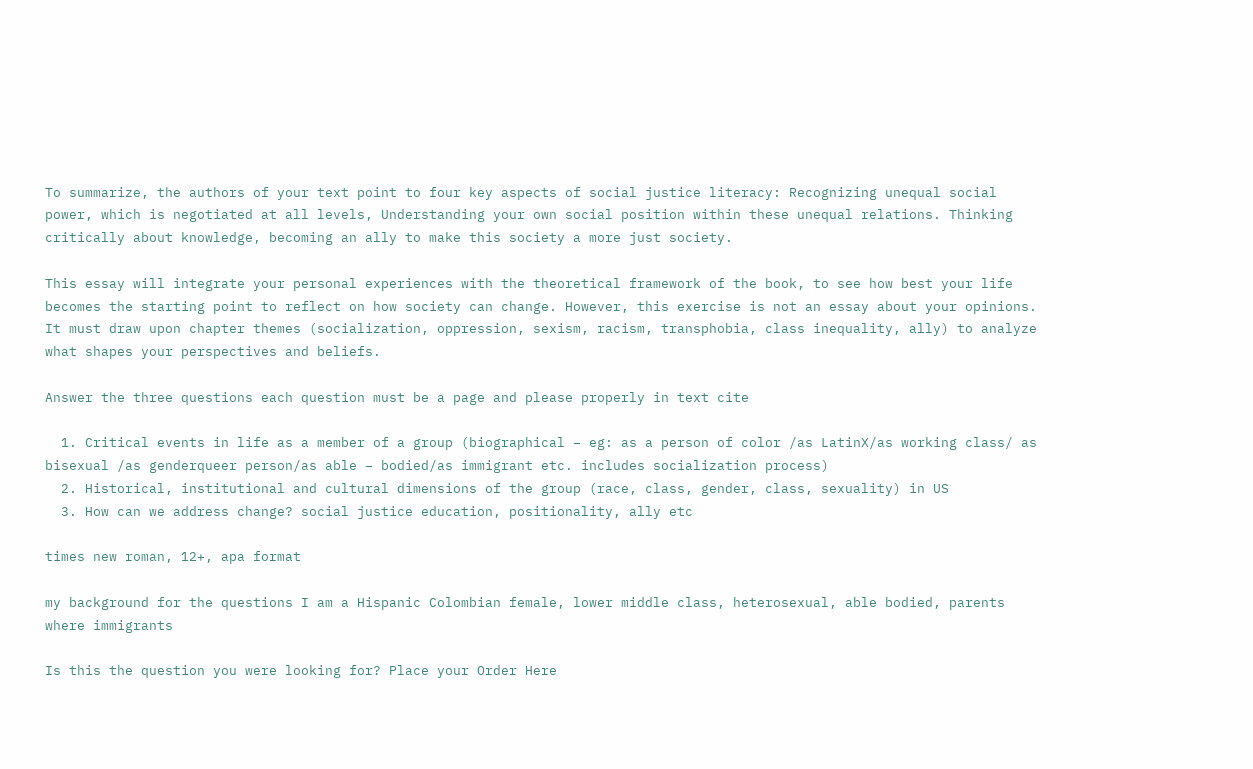To summarize, the authors of your text point to four key aspects of social justice literacy: Recognizing unequal social power, which is negotiated at all levels, Understanding your own social position within these unequal relations. Thinking critically about knowledge, becoming an ally to make this society a more just society.

This essay will integrate your personal experiences with the theoretical framework of the book, to see how best your life becomes the starting point to reflect on how society can change. However, this exercise is not an essay about your opinions. It must draw upon chapter themes (socialization, oppression, sexism, racism, transphobia, class inequality, ally) to analyze what shapes your perspectives and beliefs.

Answer the three questions each question must be a page and please properly in text cite

  1. Critical events in life as a member of a group (biographical – eg: as a person of color /as LatinX/as working class/ as bisexual /as genderqueer person/as able – bodied/as immigrant etc. includes socialization process)
  2. Historical, institutional and cultural dimensions of the group (race, class, gender, class, sexuality) in US
  3. How can we address change? social justice education, positionality, ally etc

times new roman, 12+, apa format

my background for the questions I am a Hispanic Colombian female, lower middle class, heterosexual, able bodied, parents where immigrants

Is this the question you were looking for? Place your Order Here